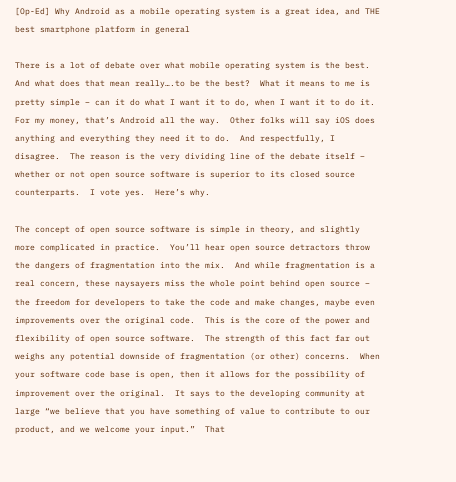[Op-Ed] Why Android as a mobile operating system is a great idea, and THE best smartphone platform in general

There is a lot of debate over what mobile operating system is the best.  And what does that mean really….to be the best?  What it means to me is pretty simple – can it do what I want it to do, when I want it to do it.  For my money, that’s Android all the way.  Other folks will say iOS does anything and everything they need it to do.  And respectfully, I disagree.  The reason is the very dividing line of the debate itself – whether or not open source software is superior to its closed source counterparts.  I vote yes.  Here’s why.

The concept of open source software is simple in theory, and slightly more complicated in practice.  You’ll hear open source detractors throw the dangers of fragmentation into the mix.  And while fragmentation is a real concern, these naysayers miss the whole point behind open source – the freedom for developers to take the code and make changes, maybe even improvements over the original code.  This is the core of the power and flexibility of open source software.  The strength of this fact far out weighs any potential downside of fragmentation (or other) concerns.  When your software code base is open, then it allows for the possibility of improvement over the original.  It says to the developing community at large “we believe that you have something of value to contribute to our product, and we welcome your input.”  That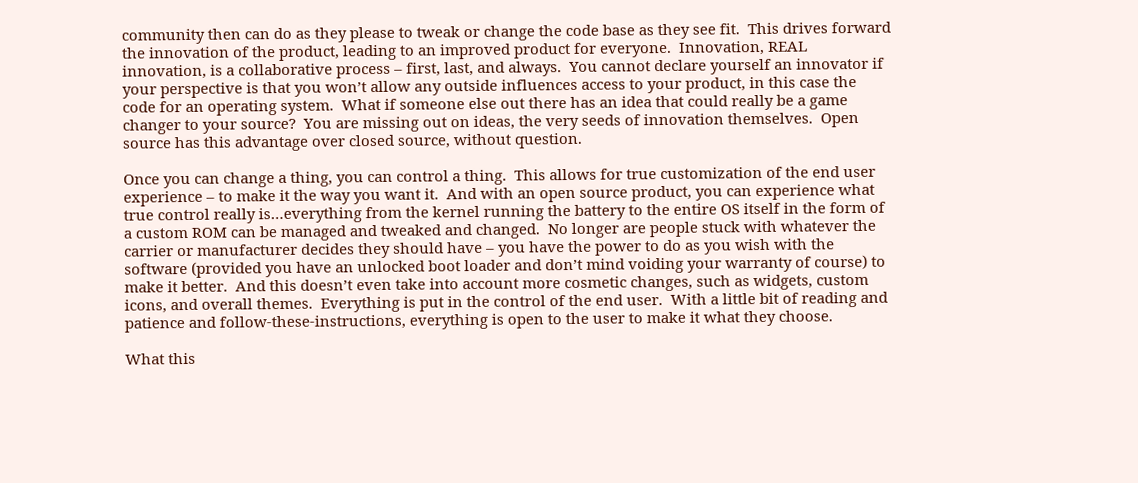community then can do as they please to tweak or change the code base as they see fit.  This drives forward the innovation of the product, leading to an improved product for everyone.  Innovation, REAL innovation, is a collaborative process – first, last, and always.  You cannot declare yourself an innovator if your perspective is that you won’t allow any outside influences access to your product, in this case the code for an operating system.  What if someone else out there has an idea that could really be a game changer to your source?  You are missing out on ideas, the very seeds of innovation themselves.  Open source has this advantage over closed source, without question.

Once you can change a thing, you can control a thing.  This allows for true customization of the end user experience – to make it the way you want it.  And with an open source product, you can experience what true control really is…everything from the kernel running the battery to the entire OS itself in the form of a custom ROM can be managed and tweaked and changed.  No longer are people stuck with whatever the carrier or manufacturer decides they should have – you have the power to do as you wish with the software (provided you have an unlocked boot loader and don’t mind voiding your warranty of course) to make it better.  And this doesn’t even take into account more cosmetic changes, such as widgets, custom icons, and overall themes.  Everything is put in the control of the end user.  With a little bit of reading and patience and follow-these-instructions, everything is open to the user to make it what they choose.

What this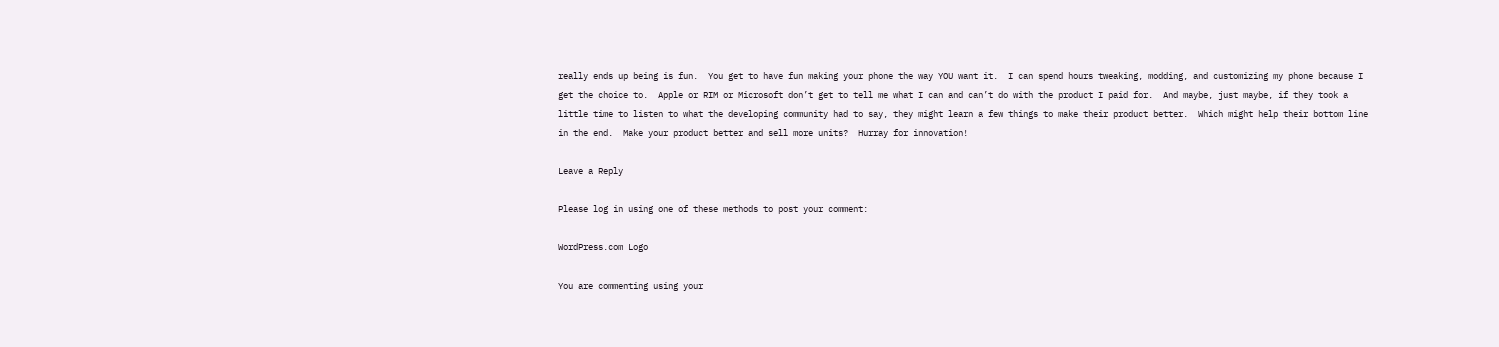really ends up being is fun.  You get to have fun making your phone the way YOU want it.  I can spend hours tweaking, modding, and customizing my phone because I get the choice to.  Apple or RIM or Microsoft don’t get to tell me what I can and can’t do with the product I paid for.  And maybe, just maybe, if they took a little time to listen to what the developing community had to say, they might learn a few things to make their product better.  Which might help their bottom line in the end.  Make your product better and sell more units?  Hurray for innovation!

Leave a Reply

Please log in using one of these methods to post your comment:

WordPress.com Logo

You are commenting using your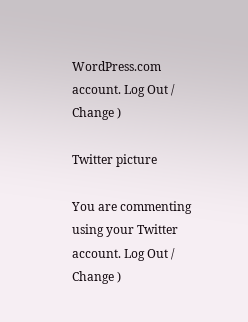WordPress.com account. Log Out /  Change )

Twitter picture

You are commenting using your Twitter account. Log Out /  Change )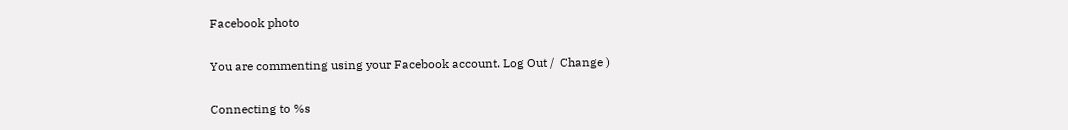Facebook photo

You are commenting using your Facebook account. Log Out /  Change )

Connecting to %s